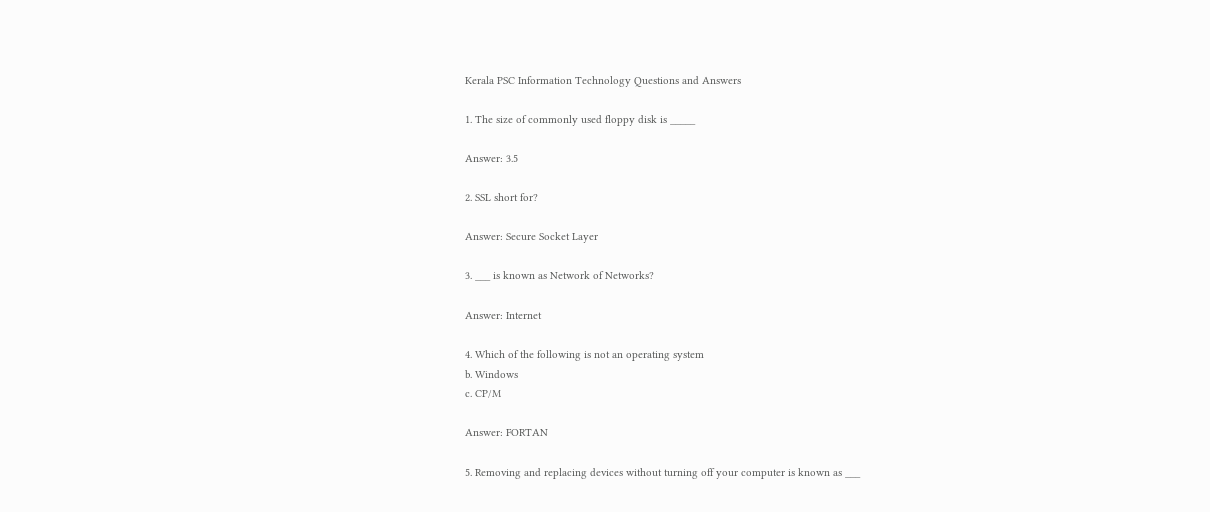Kerala PSC Information Technology Questions and Answers

1. The size of commonly used floppy disk is _____

Answer: 3.5

2. SSL short for?

Answer: Secure Socket Layer

3. ___ is known as Network of Networks?

Answer: Internet

4. Which of the following is not an operating system
b. Windows
c. CP/M

Answer: FORTAN

5. Removing and replacing devices without turning off your computer is known as ___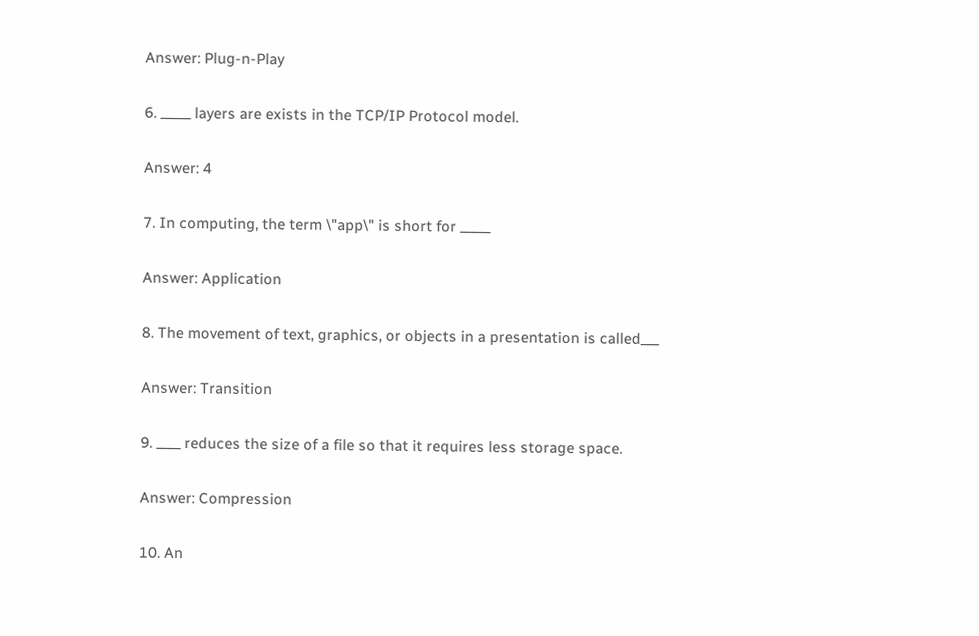Answer: Plug-n-Play

6. _____ layers are exists in the TCP/IP Protocol model.

Answer: 4

7. In computing, the term \"app\" is short for _____

Answer: Application

8. The movement of text, graphics, or objects in a presentation is called___

Answer: Transition

9. ____ reduces the size of a file so that it requires less storage space.

Answer: Compression

10. An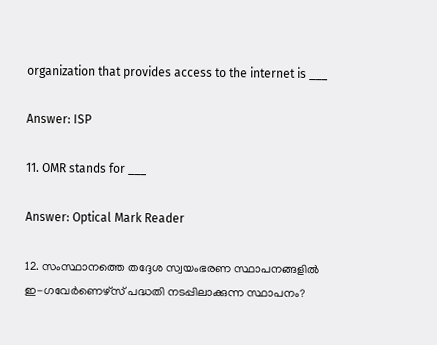organization that provides access to the internet is ___

Answer: ISP

11. OMR stands for ___

Answer: Optical Mark Reader

12. സംസ്ഥാനത്തെ തദ്ദേശ സ്വയംഭരണ സ്ഥാപനങ്ങളിൽ ഇ-ഗവേർണെഴ്സ് പദ്ധതി നടപ്പിലാക്കുന്ന സ്ഥാപനം?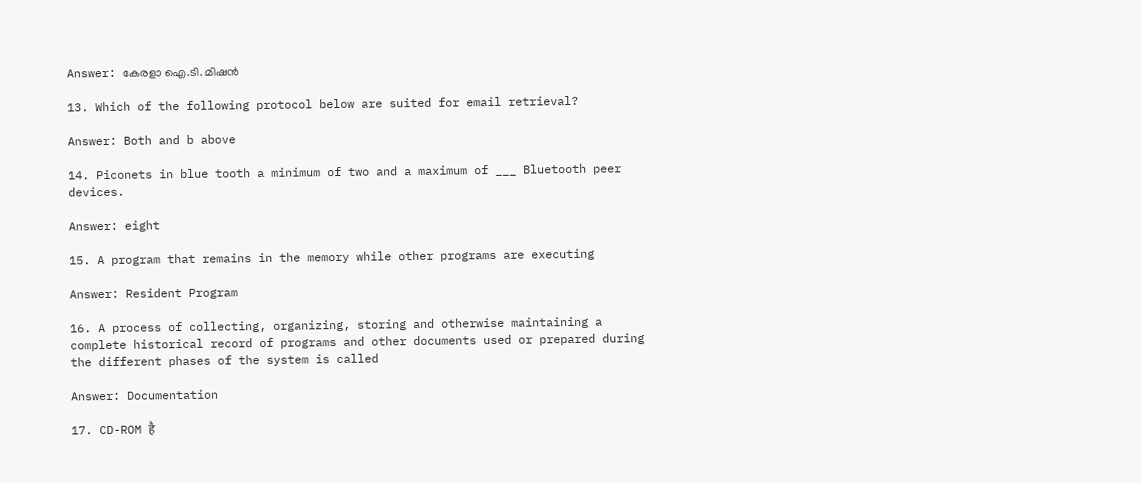Answer: കേരളാ ഐ.ടി. മിഷൻ

13. Which of the following protocol below are suited for email retrieval?

Answer: Both and b above

14. Piconets in blue tooth a minimum of two and a maximum of ___ Bluetooth peer devices.

Answer: eight

15. A program that remains in the memory while other programs are executing

Answer: Resident Program

16. A process of collecting, organizing, storing and otherwise maintaining a complete historical record of programs and other documents used or prepared during the different phases of the system is called

Answer: Documentation

17. CD-ROM है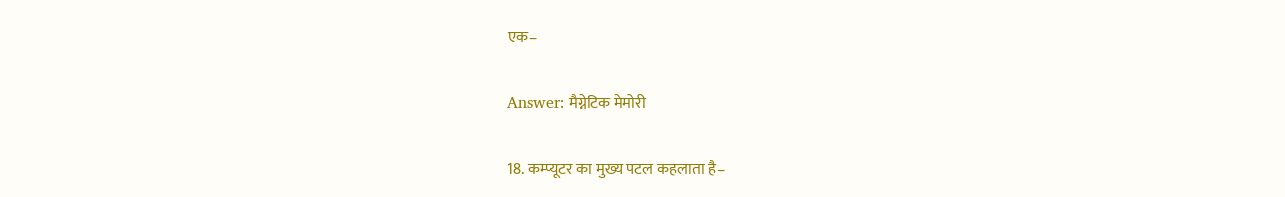एक–

Answer: मैग्नेटिक मेमोरी

18. कम्प्यूटर का मुख्य पटल कहलाता है–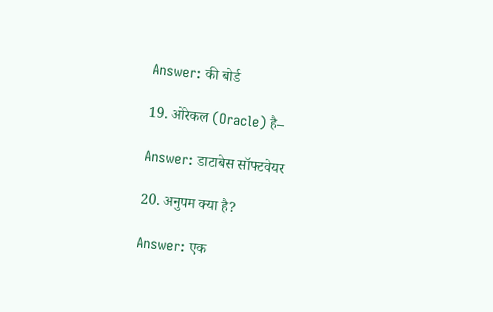Answer: की बोर्ड

19. ओरेकल (Oracle) है–

Answer: डाटाबेस सॉफ्टवेयर

20. अनुपम क्या है?

Answer: एक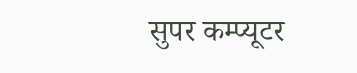सुपर कम्प्यूटर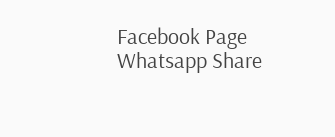Facebook Page Whatsapp Share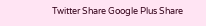Twitter Share Google Plus Share